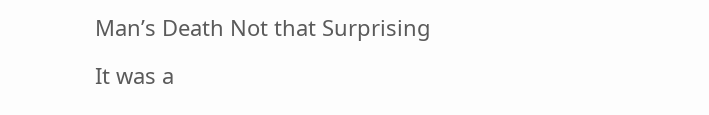Man’s Death Not that Surprising

It was a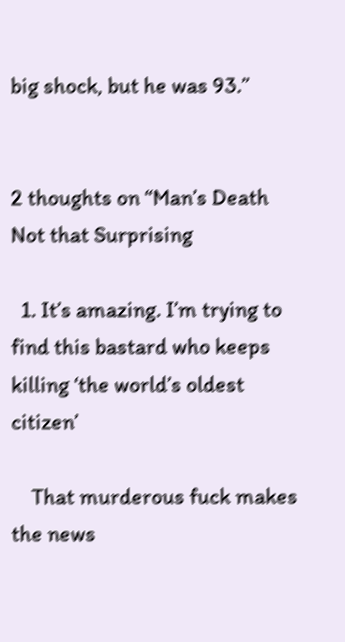big shock, but he was 93.”


2 thoughts on “Man’s Death Not that Surprising

  1. It’s amazing. I’m trying to find this bastard who keeps killing ‘the world’s oldest citizen’

    That murderous fuck makes the news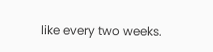like every two weeks.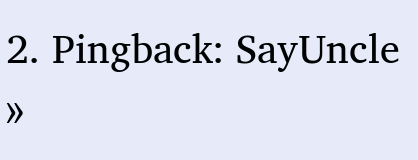2. Pingback: SayUncle »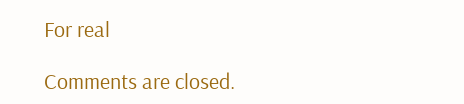For real

Comments are closed.